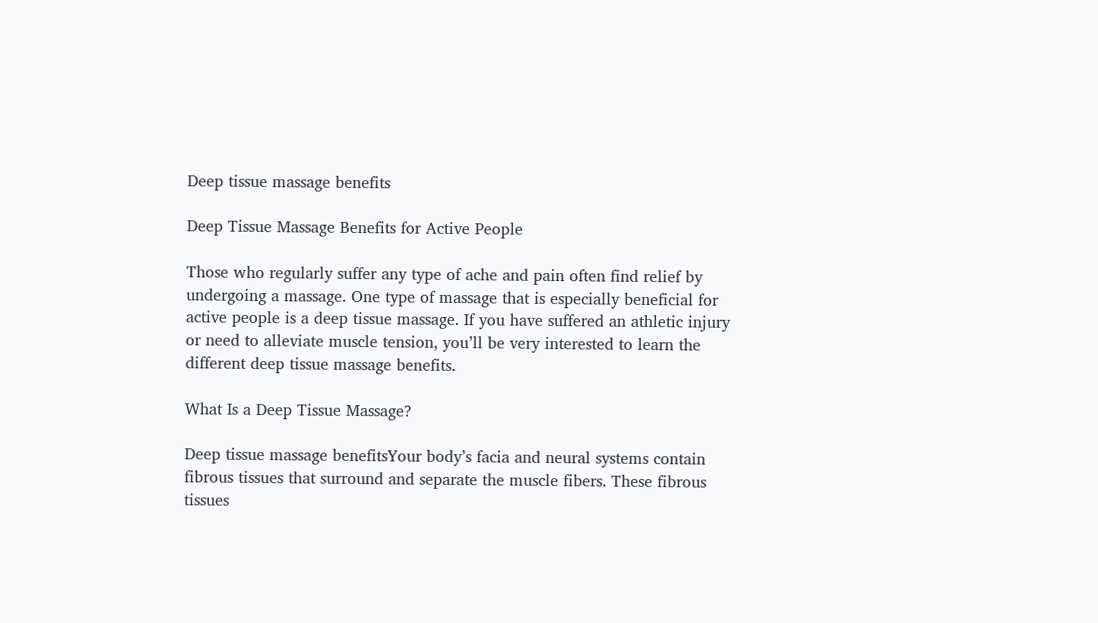Deep tissue massage benefits

Deep Tissue Massage Benefits for Active People

Those who regularly suffer any type of ache and pain often find relief by undergoing a massage. One type of massage that is especially beneficial for active people is a deep tissue massage. If you have suffered an athletic injury or need to alleviate muscle tension, you’ll be very interested to learn the different deep tissue massage benefits.

What Is a Deep Tissue Massage?

Deep tissue massage benefitsYour body’s facia and neural systems contain fibrous tissues that surround and separate the muscle fibers. These fibrous tissues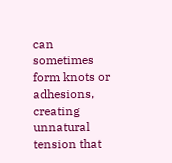can sometimes form knots or adhesions, creating unnatural tension that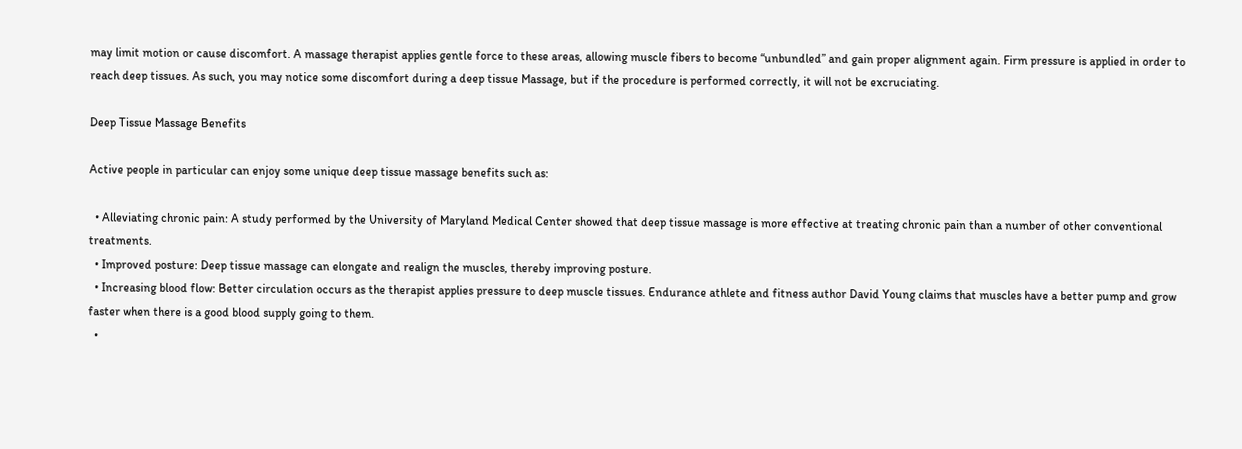may limit motion or cause discomfort. A massage therapist applies gentle force to these areas, allowing muscle fibers to become “unbundled” and gain proper alignment again. Firm pressure is applied in order to reach deep tissues. As such, you may notice some discomfort during a deep tissue Massage, but if the procedure is performed correctly, it will not be excruciating.

Deep Tissue Massage Benefits

Active people in particular can enjoy some unique deep tissue massage benefits such as:

  • Alleviating chronic pain: A study performed by the University of Maryland Medical Center showed that deep tissue massage is more effective at treating chronic pain than a number of other conventional treatments.
  • Improved posture: Deep tissue massage can elongate and realign the muscles, thereby improving posture.
  • Increasing blood flow: Better circulation occurs as the therapist applies pressure to deep muscle tissues. Endurance athlete and fitness author David Young claims that muscles have a better pump and grow faster when there is a good blood supply going to them.
  •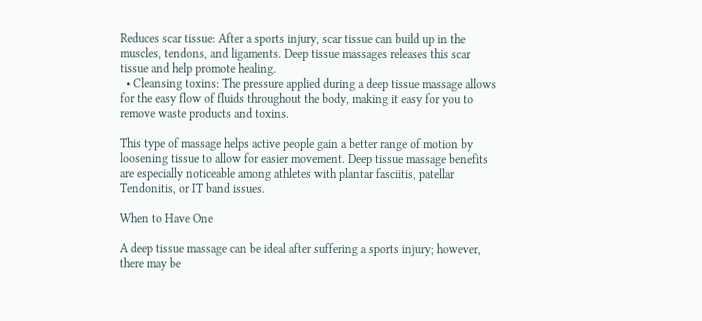Reduces scar tissue: After a sports injury, scar tissue can build up in the muscles, tendons, and ligaments. Deep tissue massages releases this scar tissue and help promote healing.
  • Cleansing toxins: The pressure applied during a deep tissue massage allows for the easy flow of fluids throughout the body, making it easy for you to remove waste products and toxins.

This type of massage helps active people gain a better range of motion by loosening tissue to allow for easier movement. Deep tissue massage benefits are especially noticeable among athletes with plantar fasciitis, patellar Tendonitis, or IT band issues.

When to Have One

A deep tissue massage can be ideal after suffering a sports injury; however, there may be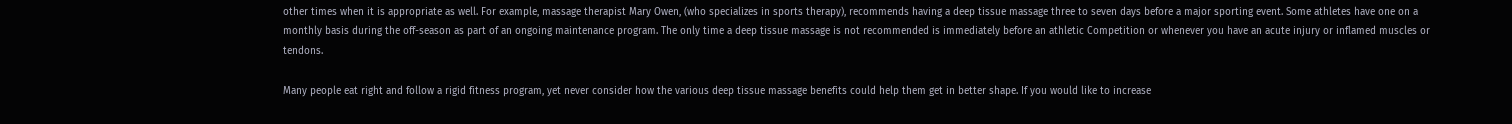other times when it is appropriate as well. For example, massage therapist Mary Owen, (who specializes in sports therapy), recommends having a deep tissue massage three to seven days before a major sporting event. Some athletes have one on a monthly basis during the off-season as part of an ongoing maintenance program. The only time a deep tissue massage is not recommended is immediately before an athletic Competition or whenever you have an acute injury or inflamed muscles or tendons.

Many people eat right and follow a rigid fitness program, yet never consider how the various deep tissue massage benefits could help them get in better shape. If you would like to increase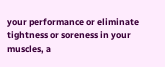your performance or eliminate tightness or soreness in your muscles, a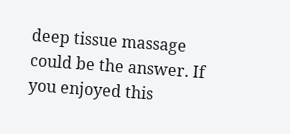deep tissue massage could be the answer. If you enjoyed this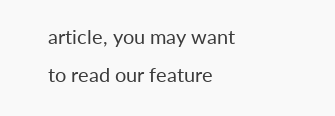article, you may want to read our feature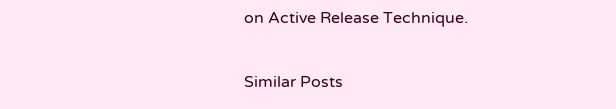on Active Release Technique.

Similar Posts